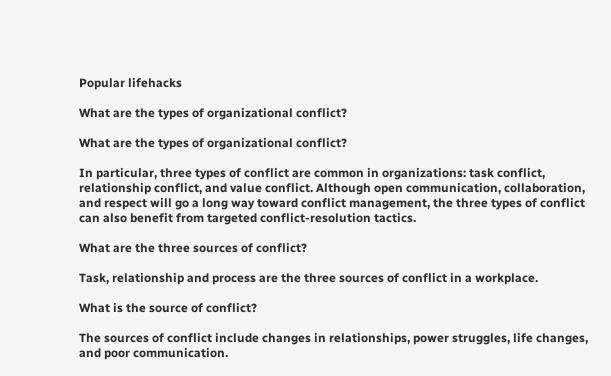Popular lifehacks

What are the types of organizational conflict?

What are the types of organizational conflict?

In particular, three types of conflict are common in organizations: task conflict, relationship conflict, and value conflict. Although open communication, collaboration, and respect will go a long way toward conflict management, the three types of conflict can also benefit from targeted conflict-resolution tactics.

What are the three sources of conflict?

Task, relationship and process are the three sources of conflict in a workplace.

What is the source of conflict?

The sources of conflict include changes in relationships, power struggles, life changes, and poor communication.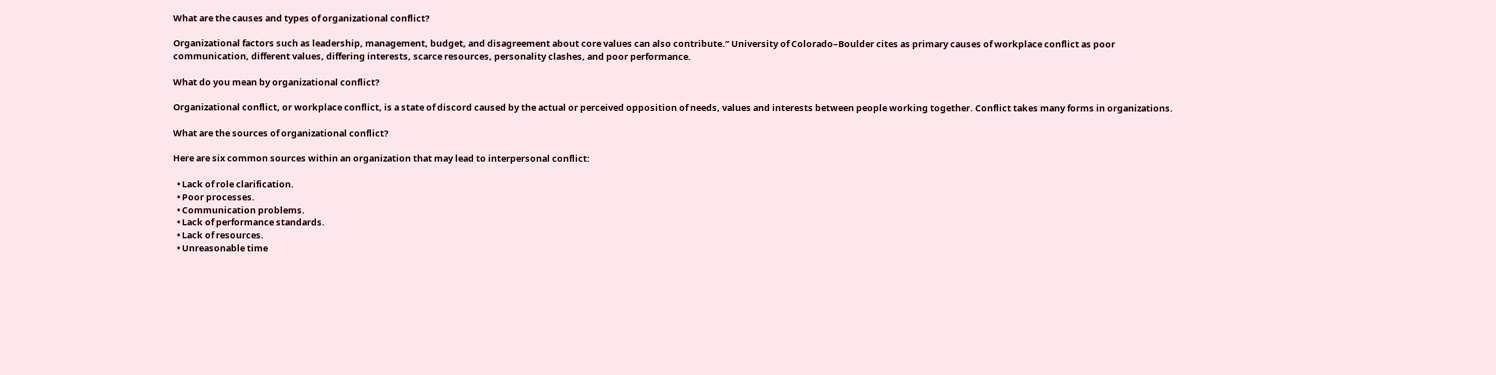What are the causes and types of organizational conflict?

Organizational factors such as leadership, management, budget, and disagreement about core values can also contribute.” University of Colorado–Boulder cites as primary causes of workplace conflict as poor communication, different values, differing interests, scarce resources, personality clashes, and poor performance.

What do you mean by organizational conflict?

Organizational conflict, or workplace conflict, is a state of discord caused by the actual or perceived opposition of needs, values and interests between people working together. Conflict takes many forms in organizations.

What are the sources of organizational conflict?

Here are six common sources within an organization that may lead to interpersonal conflict:

  • Lack of role clarification.
  • Poor processes.
  • Communication problems.
  • Lack of performance standards.
  • Lack of resources.
  • Unreasonable time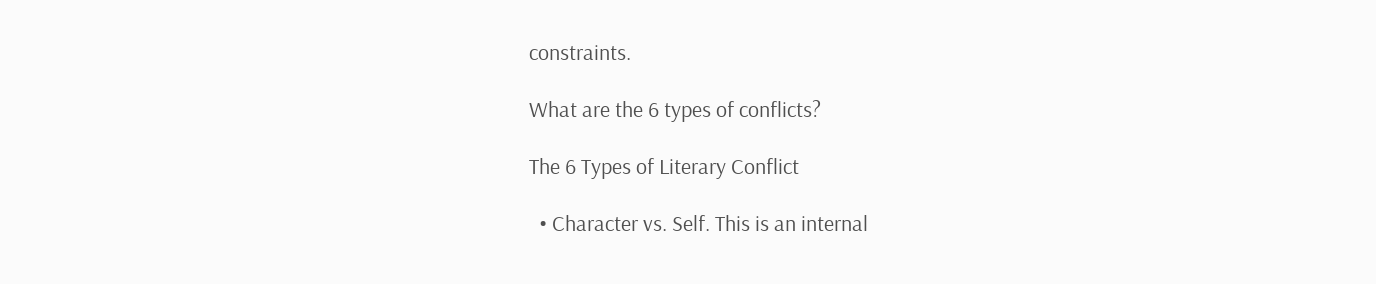constraints.

What are the 6 types of conflicts?

The 6 Types of Literary Conflict

  • Character vs. Self. This is an internal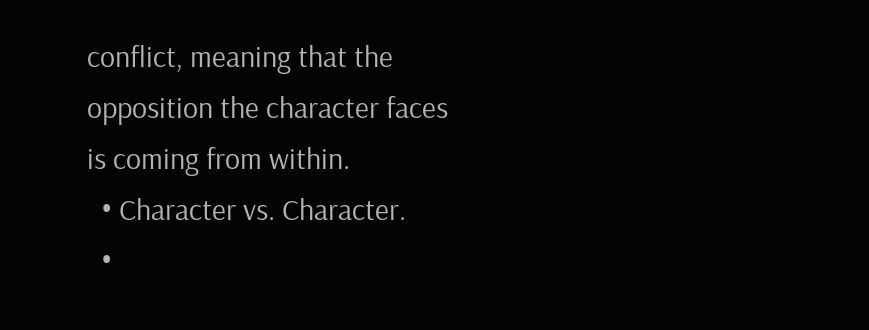conflict, meaning that the opposition the character faces is coming from within.
  • Character vs. Character.
  •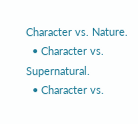Character vs. Nature.
  • Character vs. Supernatural.
  • Character vs.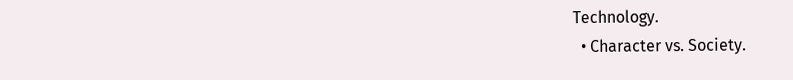Technology.
  • Character vs. Society.